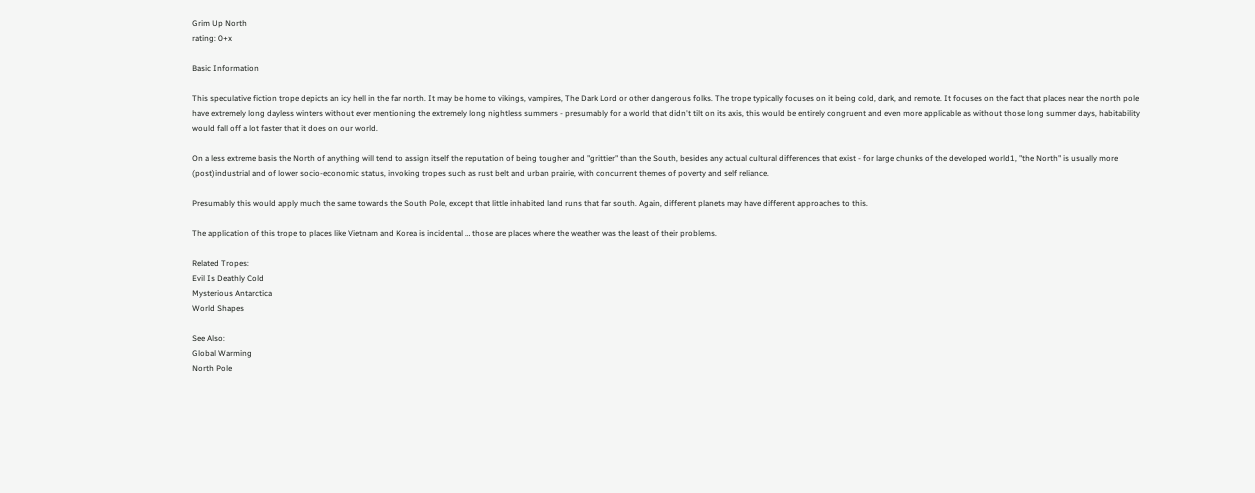Grim Up North
rating: 0+x

Basic Information

This speculative fiction trope depicts an icy hell in the far north. It may be home to vikings, vampires, The Dark Lord or other dangerous folks. The trope typically focuses on it being cold, dark, and remote. It focuses on the fact that places near the north pole have extremely long dayless winters without ever mentioning the extremely long nightless summers - presumably for a world that didn't tilt on its axis, this would be entirely congruent and even more applicable as without those long summer days, habitability would fall off a lot faster that it does on our world.

On a less extreme basis the North of anything will tend to assign itself the reputation of being tougher and "grittier" than the South, besides any actual cultural differences that exist - for large chunks of the developed world1, "the North" is usually more (post)industrial and of lower socio-economic status, invoking tropes such as rust belt and urban prairie, with concurrent themes of poverty and self reliance.

Presumably this would apply much the same towards the South Pole, except that little inhabited land runs that far south. Again, different planets may have different approaches to this.

The application of this trope to places like Vietnam and Korea is incidental … those are places where the weather was the least of their problems.

Related Tropes:
Evil Is Deathly Cold
Mysterious Antarctica
World Shapes

See Also:
Global Warming
North Pole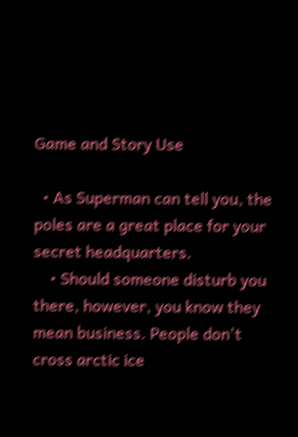Game and Story Use

  • As Superman can tell you, the poles are a great place for your secret headquarters.
    • Should someone disturb you there, however, you know they mean business. People don't cross arctic ice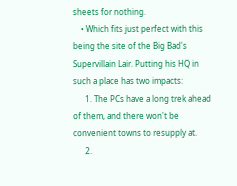sheets for nothing.
    • Which fits just perfect with this being the site of the Big Bad's Supervillain Lair. Putting his HQ in such a place has two impacts:
      1. The PCs have a long trek ahead of them, and there won't be convenient towns to resupply at.
      2.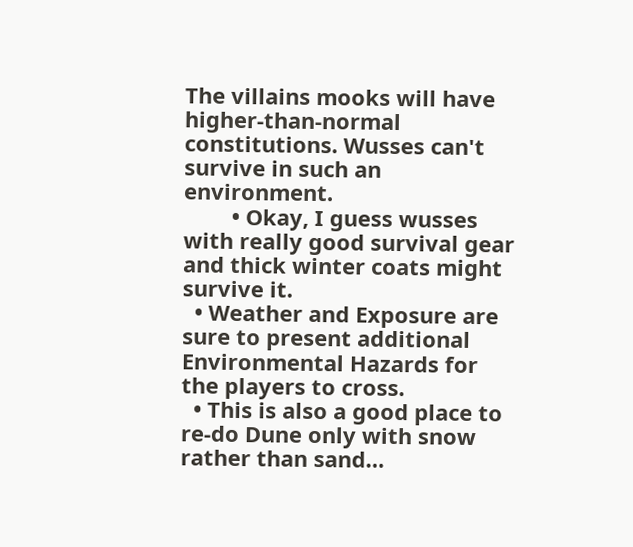The villains mooks will have higher-than-normal constitutions. Wusses can't survive in such an environment.
        • Okay, I guess wusses with really good survival gear and thick winter coats might survive it.
  • Weather and Exposure are sure to present additional Environmental Hazards for the players to cross.
  • This is also a good place to re-do Dune only with snow rather than sand…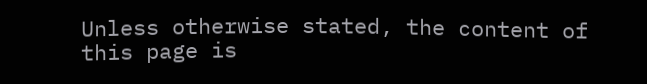Unless otherwise stated, the content of this page is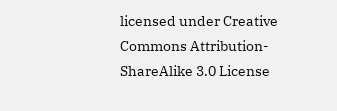licensed under Creative Commons Attribution-ShareAlike 3.0 License